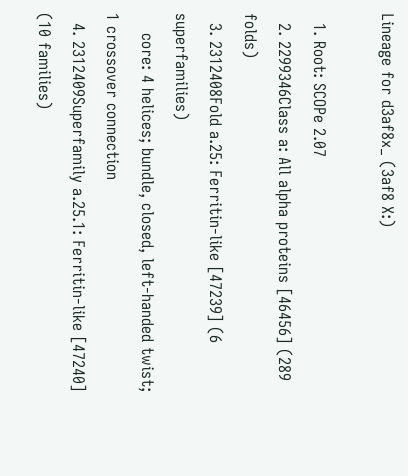Lineage for d3af8x_ (3af8 X:)

  1. Root: SCOPe 2.07
  2. 2299346Class a: All alpha proteins [46456] (289 folds)
  3. 2312408Fold a.25: Ferritin-like [47239] (6 superfamilies)
    core: 4 helices; bundle, closed, left-handed twist; 1 crossover connection
  4. 2312409Superfamily a.25.1: Ferritin-like [47240] (10 families)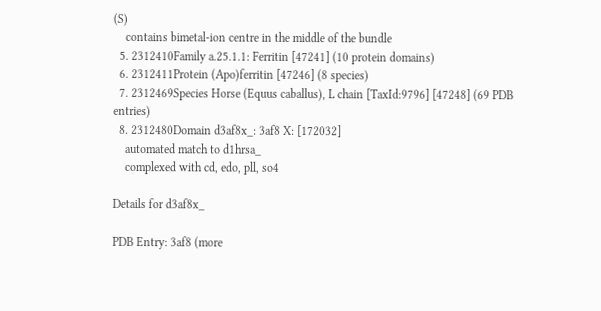(S)
    contains bimetal-ion centre in the middle of the bundle
  5. 2312410Family a.25.1.1: Ferritin [47241] (10 protein domains)
  6. 2312411Protein (Apo)ferritin [47246] (8 species)
  7. 2312469Species Horse (Equus caballus), L chain [TaxId:9796] [47248] (69 PDB entries)
  8. 2312480Domain d3af8x_: 3af8 X: [172032]
    automated match to d1hrsa_
    complexed with cd, edo, pll, so4

Details for d3af8x_

PDB Entry: 3af8 (more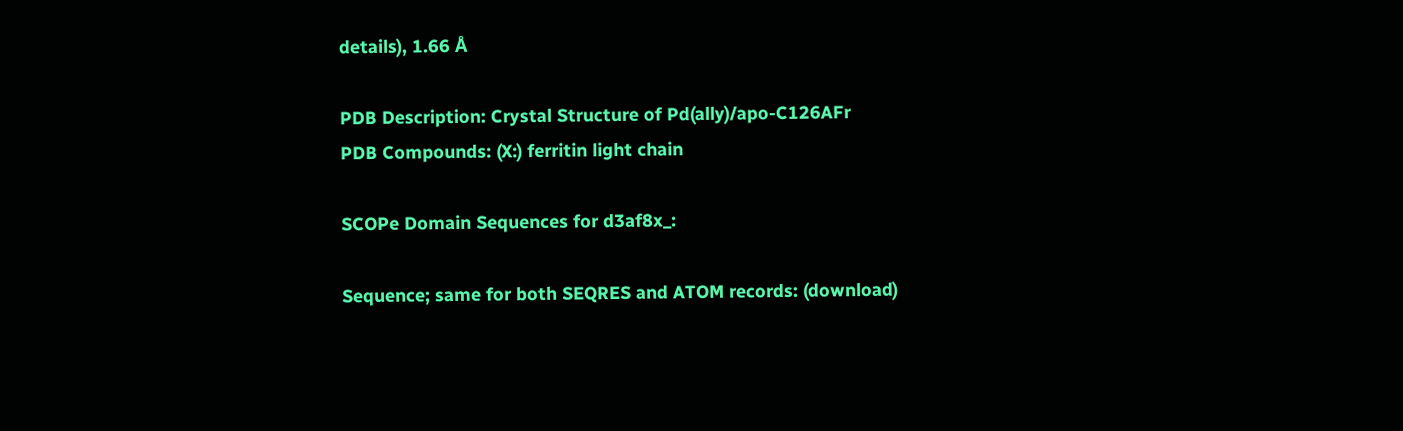details), 1.66 Å

PDB Description: Crystal Structure of Pd(ally)/apo-C126AFr
PDB Compounds: (X:) ferritin light chain

SCOPe Domain Sequences for d3af8x_:

Sequence; same for both SEQRES and ATOM records: (download)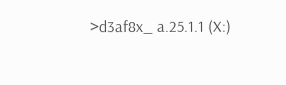>d3af8x_ a.25.1.1 (X:)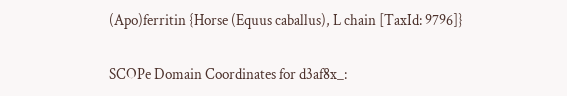(Apo)ferritin {Horse (Equus caballus), L chain [TaxId: 9796]}

SCOPe Domain Coordinates for d3af8x_: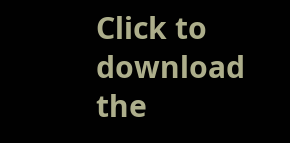Click to download the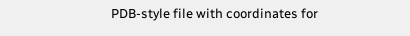PDB-style file with coordinates for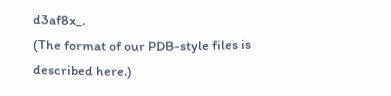d3af8x_.
(The format of our PDB-style files is described here.)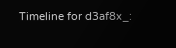Timeline for d3af8x_: